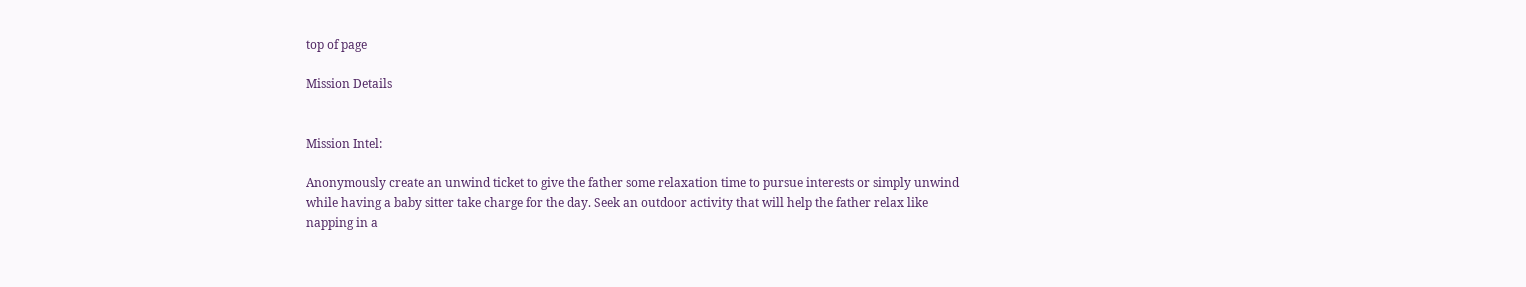top of page

Mission Details


Mission Intel:

Anonymously create an unwind ticket to give the father some relaxation time to pursue interests or simply unwind while having a baby sitter take charge for the day. Seek an outdoor activity that will help the father relax like napping in a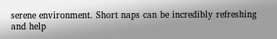serene environment. Short naps can be incredibly refreshing and help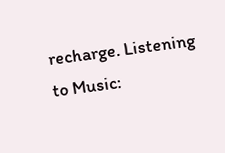recharge. Listening to Music: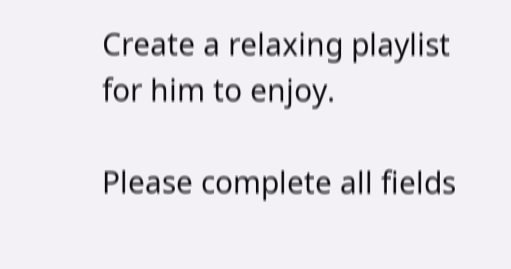Create a relaxing playlist for him to enjoy.

Please complete all fields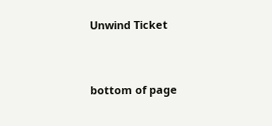Unwind Ticket


bottom of page